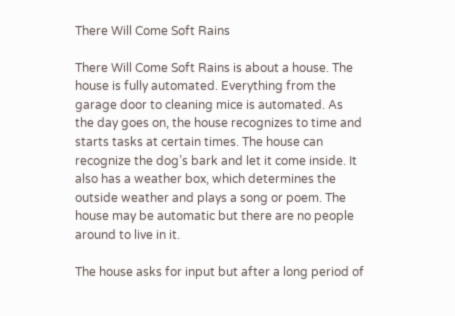There Will Come Soft Rains

There Will Come Soft Rains is about a house. The house is fully automated. Everything from the garage door to cleaning mice is automated. As the day goes on, the house recognizes to time and starts tasks at certain times. The house can recognize the dog’s bark and let it come inside. It also has a weather box, which determines the outside weather and plays a song or poem. The house may be automatic but there are no people around to live in it.

The house asks for input but after a long period of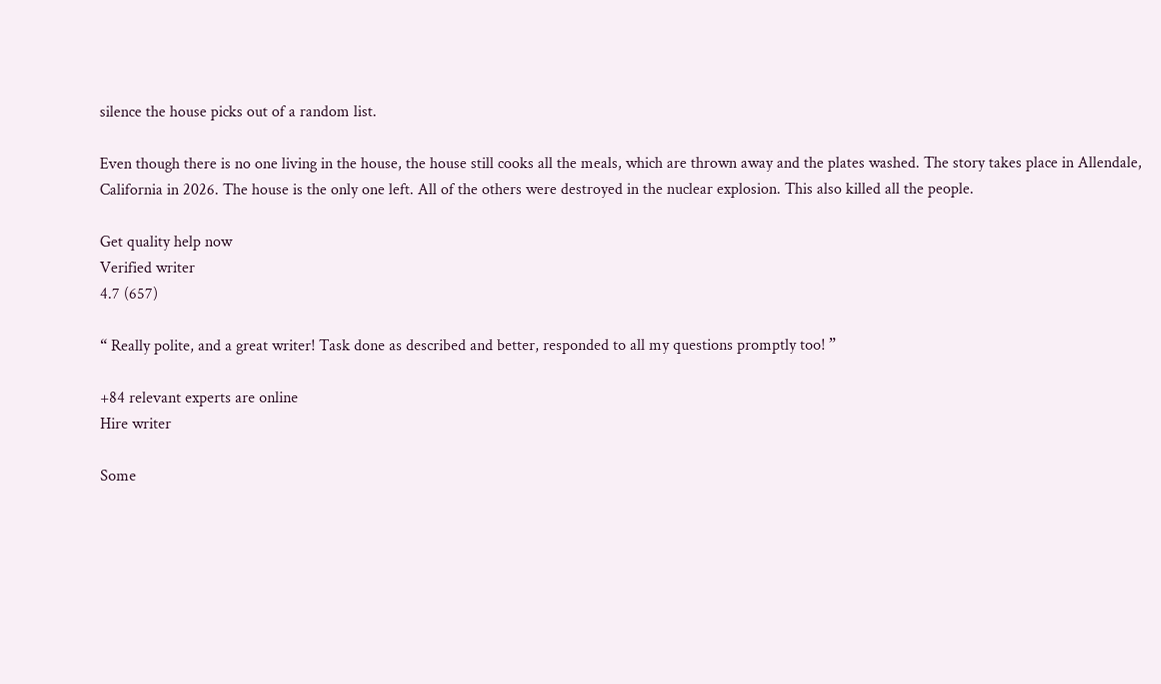silence the house picks out of a random list.

Even though there is no one living in the house, the house still cooks all the meals, which are thrown away and the plates washed. The story takes place in Allendale, California in 2026. The house is the only one left. All of the others were destroyed in the nuclear explosion. This also killed all the people.

Get quality help now
Verified writer
4.7 (657)

“ Really polite, and a great writer! Task done as described and better, responded to all my questions promptly too! ”

+84 relevant experts are online
Hire writer

Some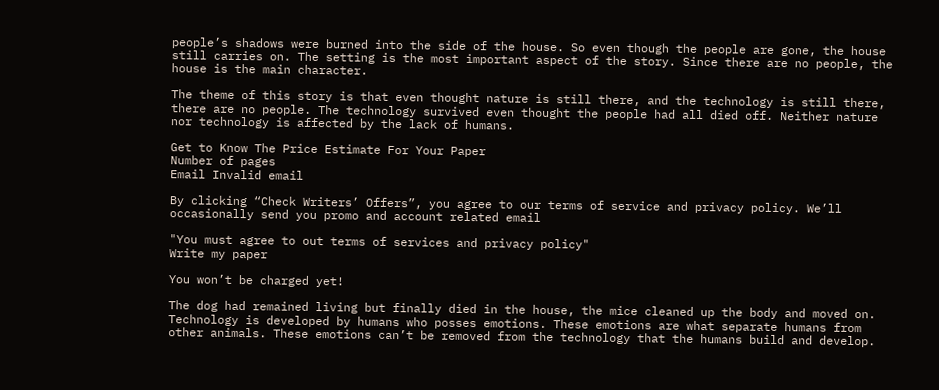people’s shadows were burned into the side of the house. So even though the people are gone, the house still carries on. The setting is the most important aspect of the story. Since there are no people, the house is the main character.

The theme of this story is that even thought nature is still there, and the technology is still there, there are no people. The technology survived even thought the people had all died off. Neither nature nor technology is affected by the lack of humans.

Get to Know The Price Estimate For Your Paper
Number of pages
Email Invalid email

By clicking “Check Writers’ Offers”, you agree to our terms of service and privacy policy. We’ll occasionally send you promo and account related email

"You must agree to out terms of services and privacy policy"
Write my paper

You won’t be charged yet!

The dog had remained living but finally died in the house, the mice cleaned up the body and moved on. Technology is developed by humans who posses emotions. These emotions are what separate humans from other animals. These emotions can’t be removed from the technology that the humans build and develop.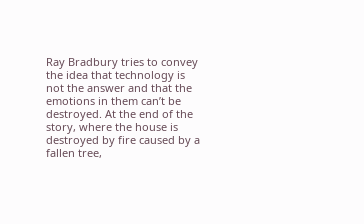Ray Bradbury tries to convey the idea that technology is not the answer and that the emotions in them can’t be destroyed. At the end of the story, where the house is destroyed by fire caused by a fallen tree,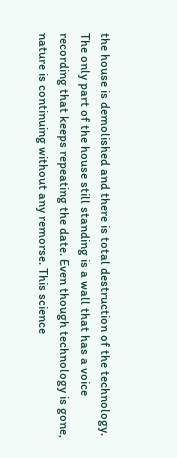the house is demolished and there is total destruction of the technology. The only part of the house still standing is a wall that has a voice recording that keeps repeating the date. Even though technology is gone, nature is continuing without any remorse. This science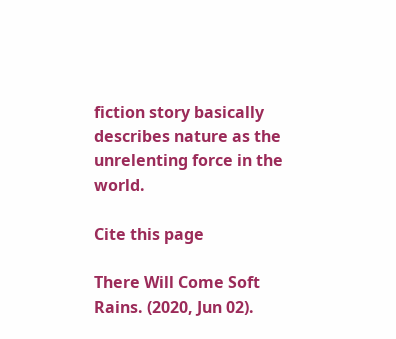fiction story basically describes nature as the unrelenting force in the world.

Cite this page

There Will Come Soft Rains. (2020, Jun 02).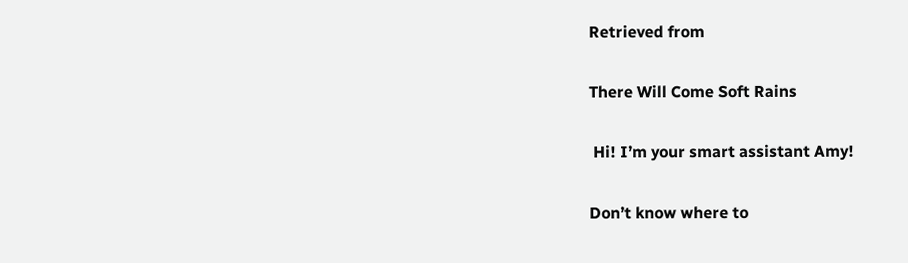Retrieved from

There Will Come Soft Rains

 Hi! I’m your smart assistant Amy!

Don’t know where to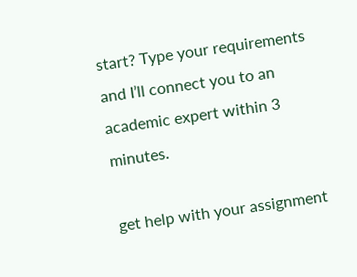start? Type your requirements and I’ll connect you to an academic expert within 3 minutes.

get help with your assignment